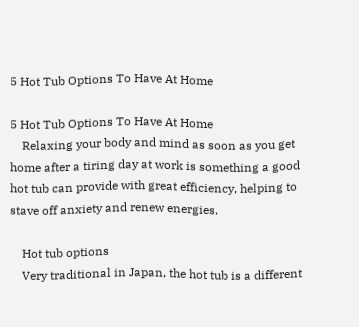5 Hot Tub Options To Have At Home

5 Hot Tub Options To Have At Home
    Relaxing your body and mind as soon as you get home after a tiring day at work is something a good hot tub can provide with great efficiency, helping to stave off anxiety and renew energies.

    Hot tub options
    Very traditional in Japan, the hot tub is a different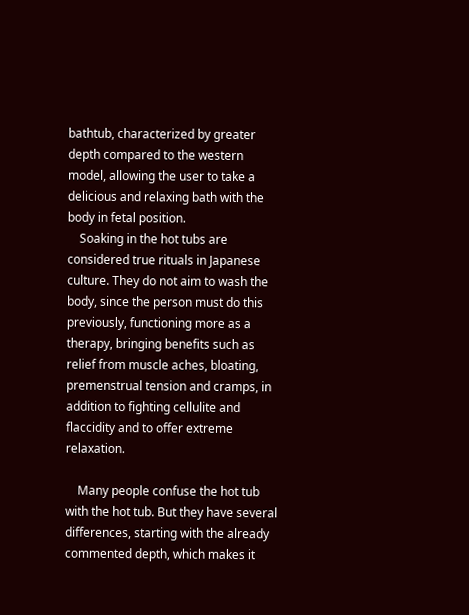bathtub, characterized by greater depth compared to the western model, allowing the user to take a delicious and relaxing bath with the body in fetal position.
    Soaking in the hot tubs are considered true rituals in Japanese culture. They do not aim to wash the body, since the person must do this previously, functioning more as a therapy, bringing benefits such as relief from muscle aches, bloating, premenstrual tension and cramps, in addition to fighting cellulite and flaccidity and to offer extreme relaxation.

    Many people confuse the hot tub with the hot tub. But they have several differences, starting with the already commented depth, which makes it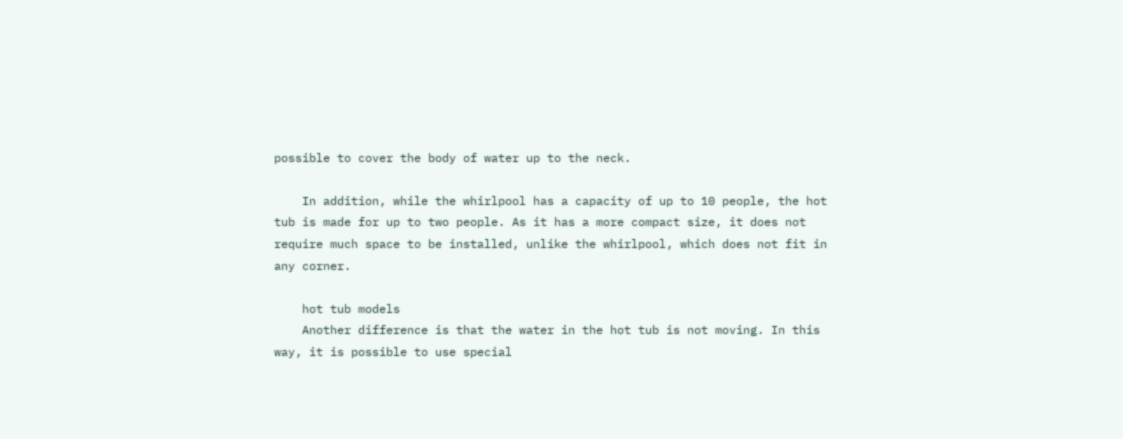possible to cover the body of water up to the neck.

    In addition, while the whirlpool has a capacity of up to 10 people, the hot tub is made for up to two people. As it has a more compact size, it does not require much space to be installed, unlike the whirlpool, which does not fit in any corner.

    hot tub models
    Another difference is that the water in the hot tub is not moving. In this way, it is possible to use special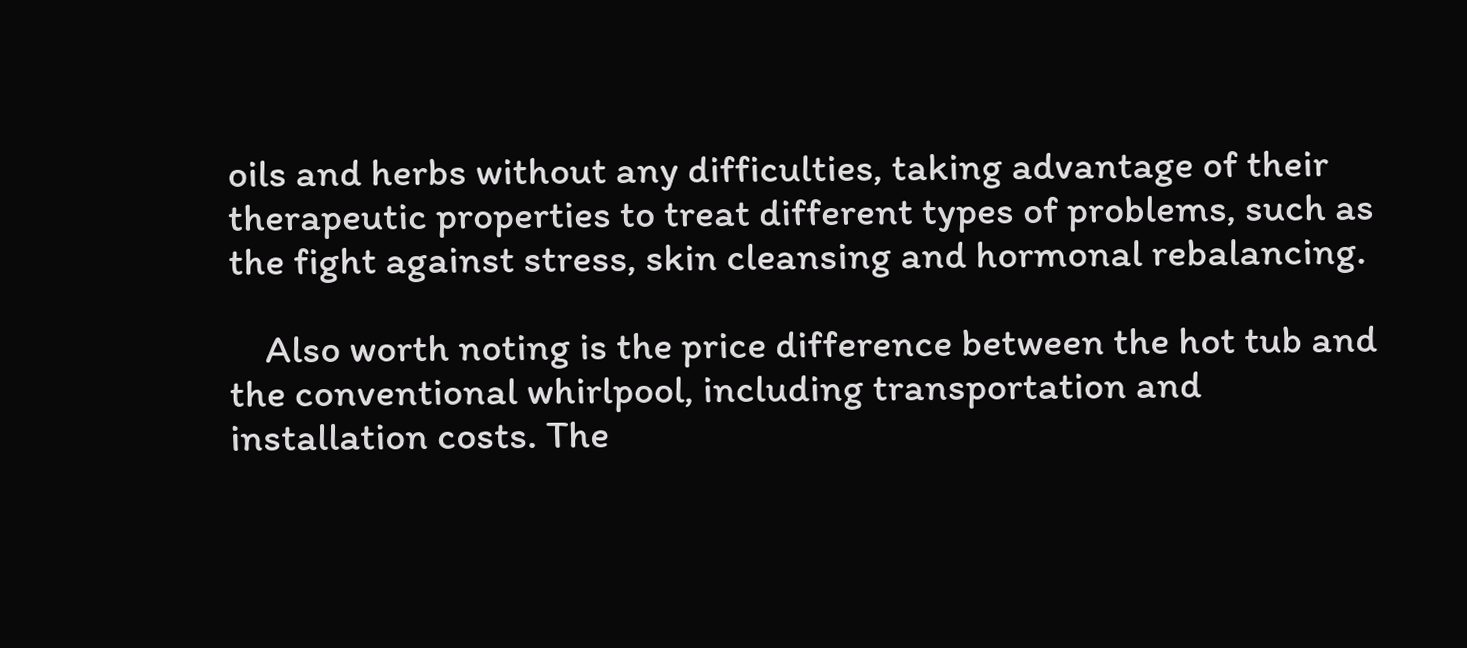oils and herbs without any difficulties, taking advantage of their therapeutic properties to treat different types of problems, such as the fight against stress, skin cleansing and hormonal rebalancing.

    Also worth noting is the price difference between the hot tub and the conventional whirlpool, including transportation and installation costs. The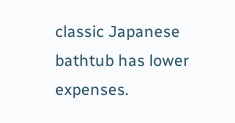classic Japanese bathtub has lower expenses.